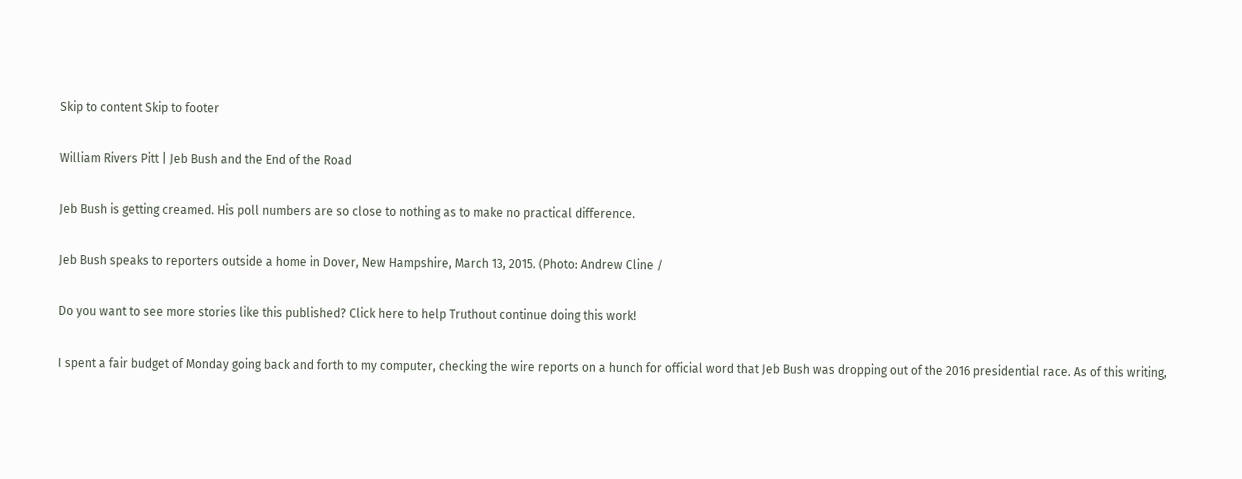Skip to content Skip to footer

William Rivers Pitt | Jeb Bush and the End of the Road

Jeb Bush is getting creamed. His poll numbers are so close to nothing as to make no practical difference.

Jeb Bush speaks to reporters outside a home in Dover, New Hampshire, March 13, 2015. (Photo: Andrew Cline /

Do you want to see more stories like this published? Click here to help Truthout continue doing this work!

I spent a fair budget of Monday going back and forth to my computer, checking the wire reports on a hunch for official word that Jeb Bush was dropping out of the 2016 presidential race. As of this writing,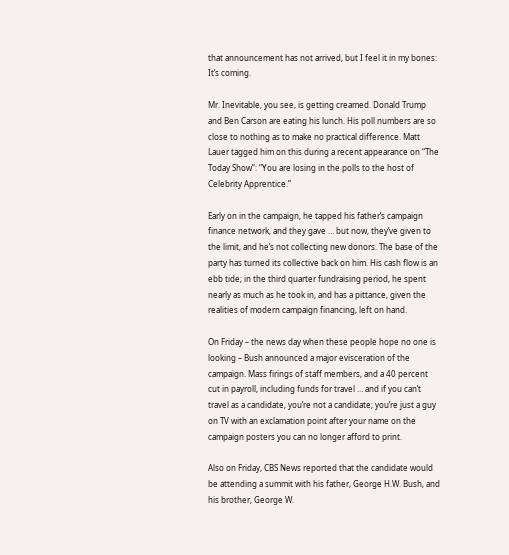that announcement has not arrived, but I feel it in my bones: It’s coming.

Mr. Inevitable, you see, is getting creamed. Donald Trump and Ben Carson are eating his lunch. His poll numbers are so close to nothing as to make no practical difference. Matt Lauer tagged him on this during a recent appearance on “The Today Show”: “You are losing in the polls to the host of Celebrity Apprentice.”

Early on in the campaign, he tapped his father’s campaign finance network, and they gave … but now, they’ve given to the limit, and he’s not collecting new donors. The base of the party has turned its collective back on him. His cash flow is an ebb tide; in the third quarter fundraising period, he spent nearly as much as he took in, and has a pittance, given the realities of modern campaign financing, left on hand.

On Friday – the news day when these people hope no one is looking – Bush announced a major evisceration of the campaign. Mass firings of staff members, and a 40 percent cut in payroll, including funds for travel … and if you can’t travel as a candidate, you’re not a candidate; you’re just a guy on TV with an exclamation point after your name on the campaign posters you can no longer afford to print.

Also on Friday, CBS News reported that the candidate would be attending a summit with his father, George H.W. Bush, and his brother, George W.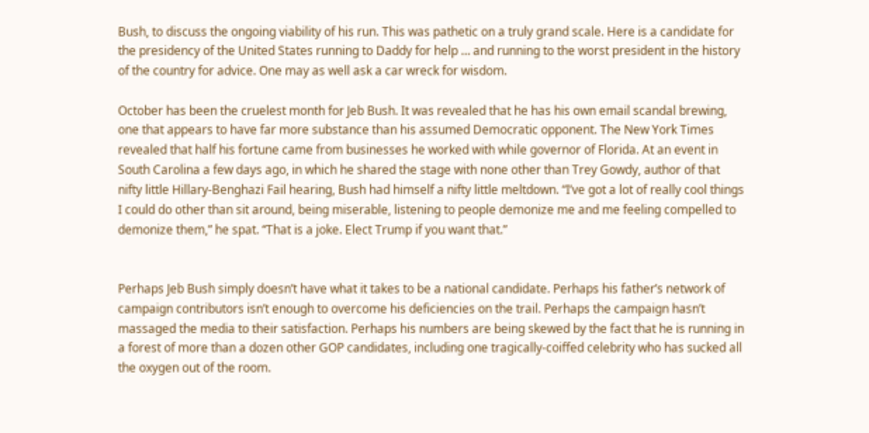Bush, to discuss the ongoing viability of his run. This was pathetic on a truly grand scale. Here is a candidate for the presidency of the United States running to Daddy for help … and running to the worst president in the history of the country for advice. One may as well ask a car wreck for wisdom.

October has been the cruelest month for Jeb Bush. It was revealed that he has his own email scandal brewing, one that appears to have far more substance than his assumed Democratic opponent. The New York Times revealed that half his fortune came from businesses he worked with while governor of Florida. At an event in South Carolina a few days ago, in which he shared the stage with none other than Trey Gowdy, author of that nifty little Hillary-Benghazi Fail hearing, Bush had himself a nifty little meltdown. “I’ve got a lot of really cool things I could do other than sit around, being miserable, listening to people demonize me and me feeling compelled to demonize them,” he spat. “That is a joke. Elect Trump if you want that.”


Perhaps Jeb Bush simply doesn’t have what it takes to be a national candidate. Perhaps his father’s network of campaign contributors isn’t enough to overcome his deficiencies on the trail. Perhaps the campaign hasn’t massaged the media to their satisfaction. Perhaps his numbers are being skewed by the fact that he is running in a forest of more than a dozen other GOP candidates, including one tragically-coiffed celebrity who has sucked all the oxygen out of the room.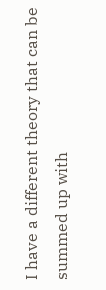I have a different theory that can be summed up with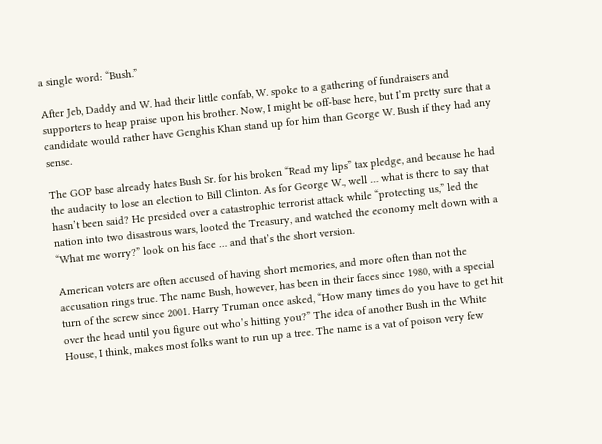a single word: “Bush.”

After Jeb, Daddy and W. had their little confab, W. spoke to a gathering of fundraisers and supporters to heap praise upon his brother. Now, I might be off-base here, but I’m pretty sure that a candidate would rather have Genghis Khan stand up for him than George W. Bush if they had any sense.

The GOP base already hates Bush Sr. for his broken “Read my lips” tax pledge, and because he had the audacity to lose an election to Bill Clinton. As for George W., well … what is there to say that hasn’t been said? He presided over a catastrophic terrorist attack while “protecting us,” led the nation into two disastrous wars, looted the Treasury, and watched the economy melt down with a “What me worry?” look on his face … and that’s the short version.

American voters are often accused of having short memories, and more often than not the accusation rings true. The name Bush, however, has been in their faces since 1980, with a special turn of the screw since 2001. Harry Truman once asked, “How many times do you have to get hit over the head until you figure out who’s hitting you?” The idea of another Bush in the White House, I think, makes most folks want to run up a tree. The name is a vat of poison very few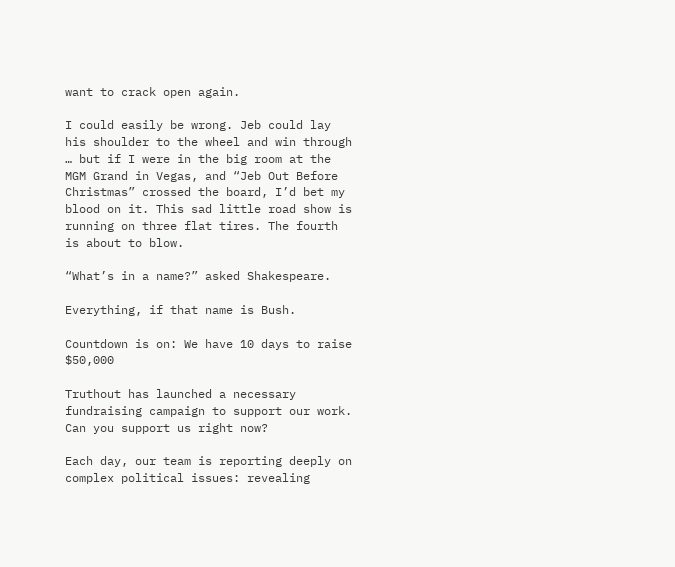want to crack open again.

I could easily be wrong. Jeb could lay his shoulder to the wheel and win through … but if I were in the big room at the MGM Grand in Vegas, and “Jeb Out Before Christmas” crossed the board, I’d bet my blood on it. This sad little road show is running on three flat tires. The fourth is about to blow.

“What’s in a name?” asked Shakespeare.

Everything, if that name is Bush.

Countdown is on: We have 10 days to raise $50,000

Truthout has launched a necessary fundraising campaign to support our work. Can you support us right now?

Each day, our team is reporting deeply on complex political issues: revealing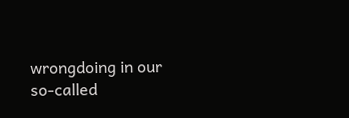wrongdoing in our so-called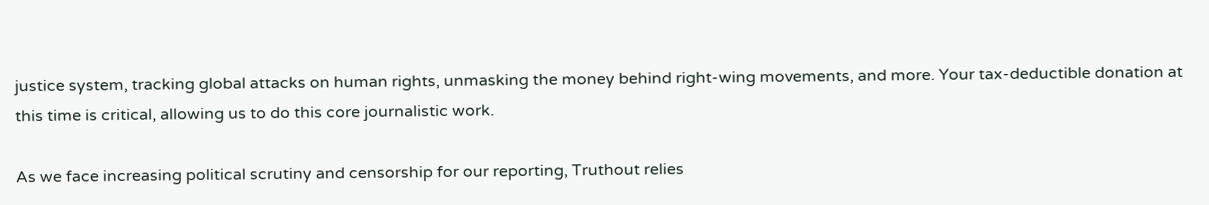justice system, tracking global attacks on human rights, unmasking the money behind right-wing movements, and more. Your tax-deductible donation at this time is critical, allowing us to do this core journalistic work.

As we face increasing political scrutiny and censorship for our reporting, Truthout relies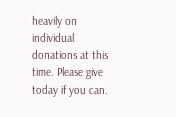heavily on individual donations at this time. Please give today if you can.